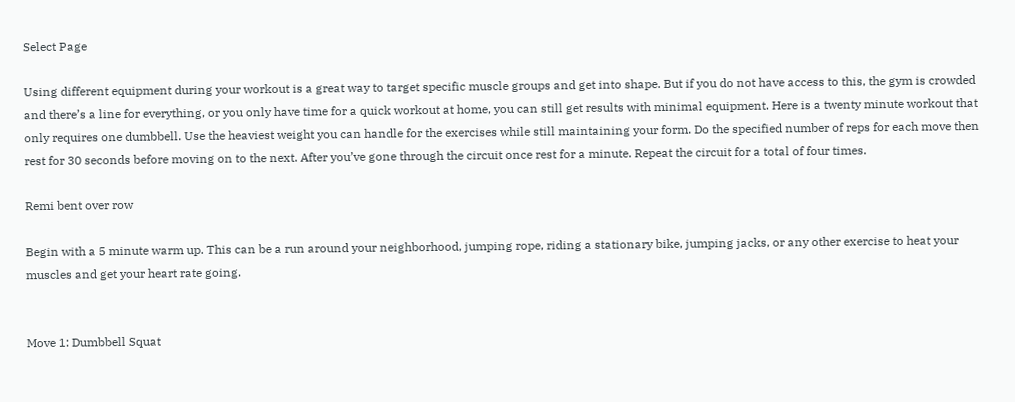Select Page

Using different equipment during your workout is a great way to target specific muscle groups and get into shape. But if you do not have access to this, the gym is crowded and there’s a line for everything, or you only have time for a quick workout at home, you can still get results with minimal equipment. Here is a twenty minute workout that only requires one dumbbell. Use the heaviest weight you can handle for the exercises while still maintaining your form. Do the specified number of reps for each move then rest for 30 seconds before moving on to the next. After you’ve gone through the circuit once rest for a minute. Repeat the circuit for a total of four times.

Remi bent over row

Begin with a 5 minute warm up. This can be a run around your neighborhood, jumping rope, riding a stationary bike, jumping jacks, or any other exercise to heat your muscles and get your heart rate going.


Move 1: Dumbbell Squat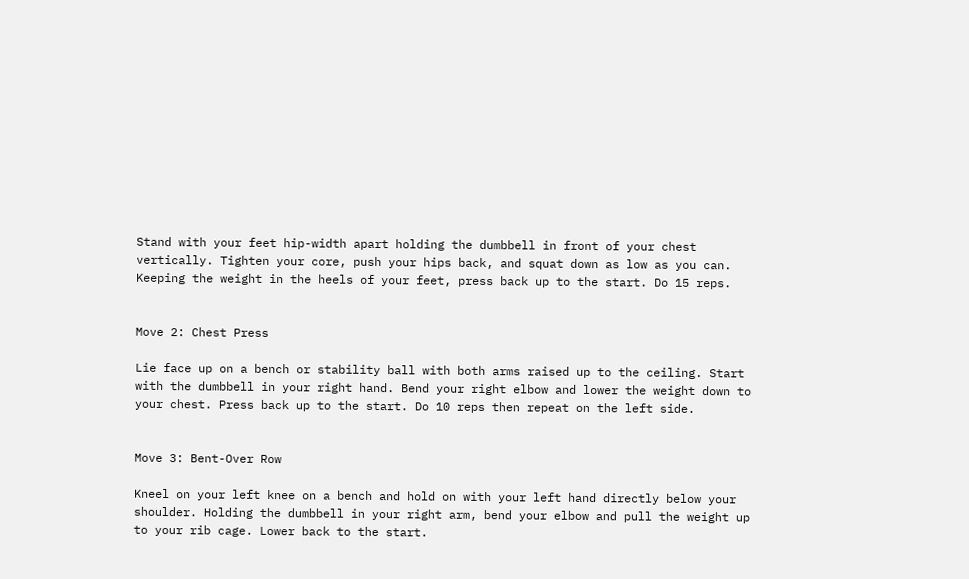Stand with your feet hip-width apart holding the dumbbell in front of your chest vertically. Tighten your core, push your hips back, and squat down as low as you can. Keeping the weight in the heels of your feet, press back up to the start. Do 15 reps.


Move 2: Chest Press

Lie face up on a bench or stability ball with both arms raised up to the ceiling. Start with the dumbbell in your right hand. Bend your right elbow and lower the weight down to your chest. Press back up to the start. Do 10 reps then repeat on the left side.


Move 3: Bent-Over Row

Kneel on your left knee on a bench and hold on with your left hand directly below your shoulder. Holding the dumbbell in your right arm, bend your elbow and pull the weight up to your rib cage. Lower back to the start.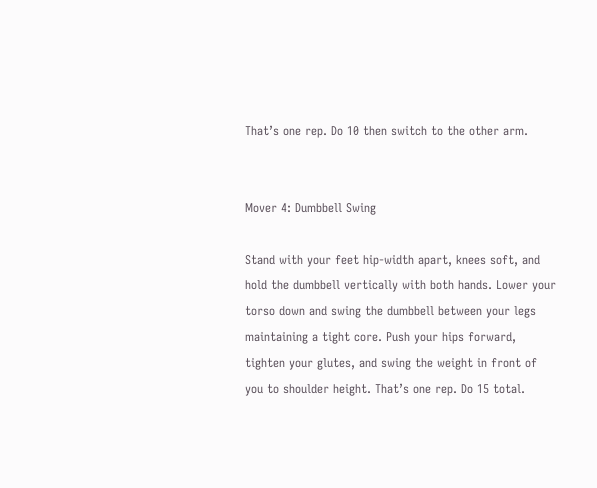That’s one rep. Do 10 then switch to the other arm.


Mover 4: Dumbbell Swing

Stand with your feet hip-width apart, knees soft, and hold the dumbbell vertically with both hands. Lower your torso down and swing the dumbbell between your legs maintaining a tight core. Push your hips forward, tighten your glutes, and swing the weight in front of you to shoulder height. That’s one rep. Do 15 total.